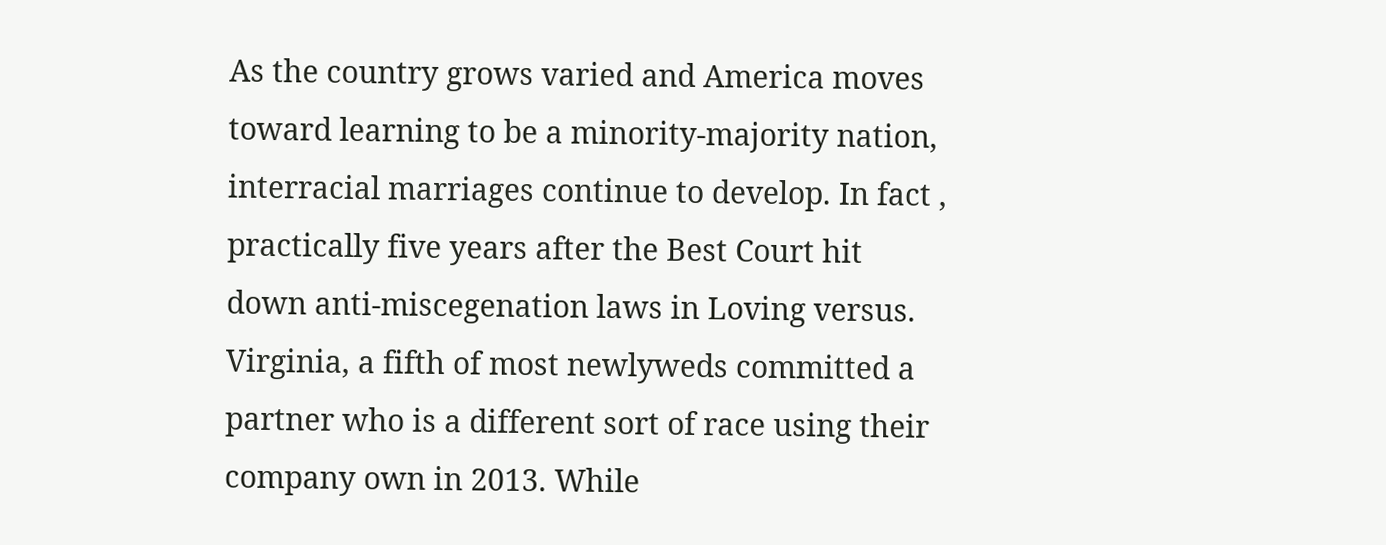As the country grows varied and America moves toward learning to be a minority-majority nation, interracial marriages continue to develop. In fact , practically five years after the Best Court hit down anti-miscegenation laws in Loving versus. Virginia, a fifth of most newlyweds committed a partner who is a different sort of race using their company own in 2013. While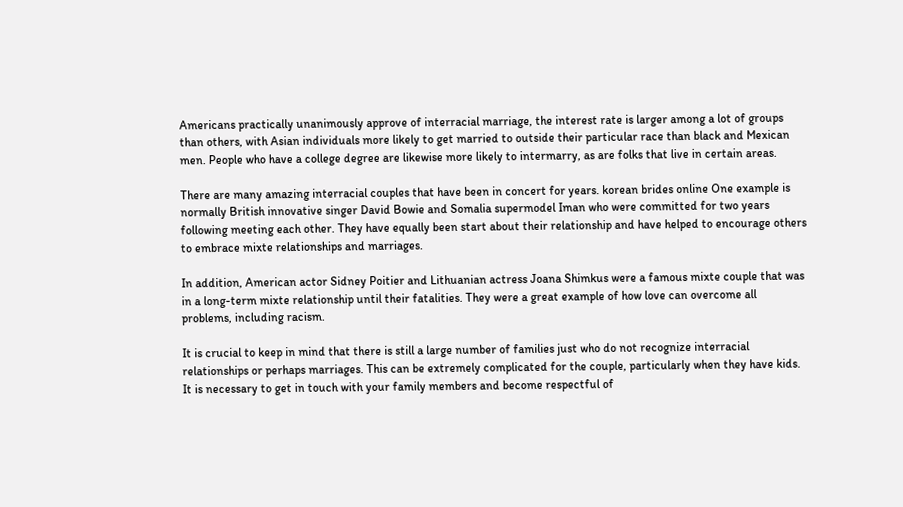Americans practically unanimously approve of interracial marriage, the interest rate is larger among a lot of groups than others, with Asian individuals more likely to get married to outside their particular race than black and Mexican men. People who have a college degree are likewise more likely to intermarry, as are folks that live in certain areas.

There are many amazing interracial couples that have been in concert for years. korean brides online One example is normally British innovative singer David Bowie and Somalia supermodel Iman who were committed for two years following meeting each other. They have equally been start about their relationship and have helped to encourage others to embrace mixte relationships and marriages.

In addition, American actor Sidney Poitier and Lithuanian actress Joana Shimkus were a famous mixte couple that was in a long-term mixte relationship until their fatalities. They were a great example of how love can overcome all problems, including racism.

It is crucial to keep in mind that there is still a large number of families just who do not recognize interracial relationships or perhaps marriages. This can be extremely complicated for the couple, particularly when they have kids. It is necessary to get in touch with your family members and become respectful of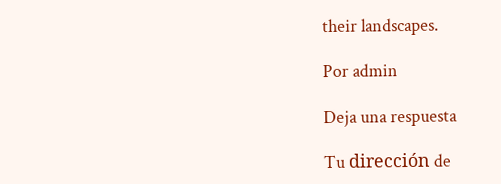their landscapes.

Por admin

Deja una respuesta

Tu dirección de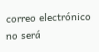correo electrónico no será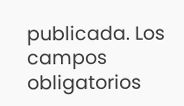publicada. Los campos obligatorios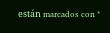están marcados con *